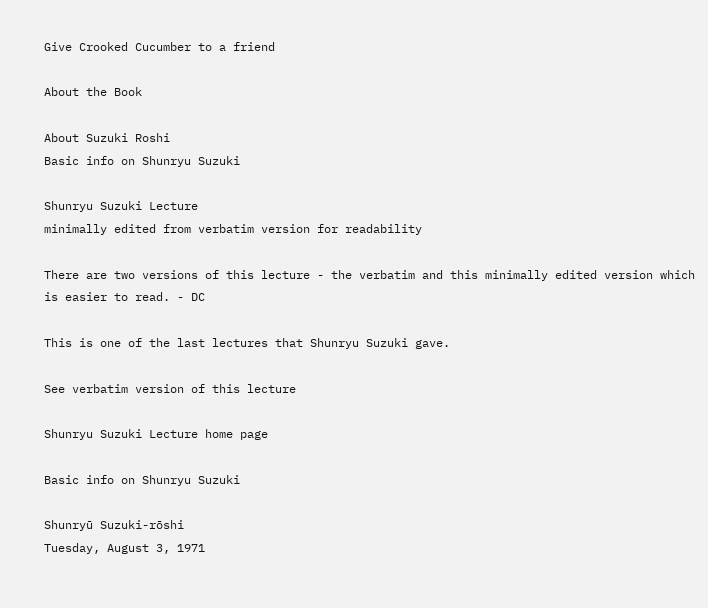Give Crooked Cucumber to a friend

About the Book

About Suzuki Roshi
Basic info on Shunryu Suzuki

Shunryu Suzuki Lecture
minimally edited from verbatim version for readability

There are two versions of this lecture - the verbatim and this minimally edited version which is easier to read. - DC

This is one of the last lectures that Shunryu Suzuki gave.

See verbatim version of this lecture

Shunryu Suzuki Lecture home page

Basic info on Shunryu Suzuki

Shunryū Suzuki-rōshi
Tuesday, August 3, 1971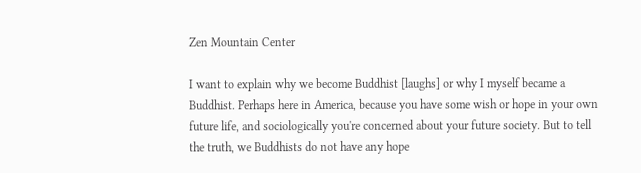Zen Mountain Center

I want to explain why we become Buddhist [laughs] or why I myself became a Buddhist. Perhaps here in America, because you have some wish or hope in your own future life, and sociologically you're concerned about your future society. But to tell the truth, we Buddhists do not have any hope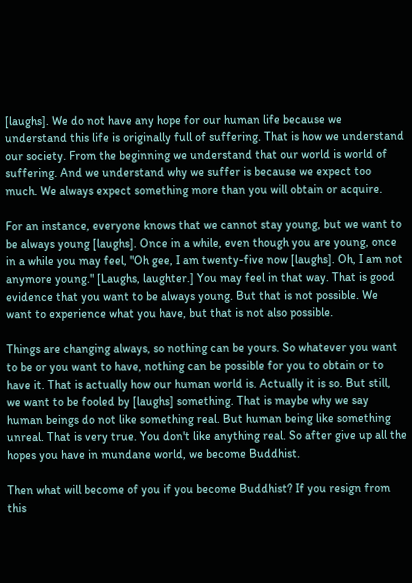[laughs]. We do not have any hope for our human life because we understand this life is originally full of suffering. That is how we understand our society. From the beginning we understand that our world is world of suffering. And we understand why we suffer is because we expect too much. We always expect something more than you will obtain or acquire.

For an instance, everyone knows that we cannot stay young, but we want to be always young [laughs]. Once in a while, even though you are young, once in a while you may feel, "Oh gee, I am twenty-five now [laughs]. Oh, I am not anymore young." [Laughs, laughter.] You may feel in that way. That is good evidence that you want to be always young. But that is not possible. We want to experience what you have, but that is not also possible.

Things are changing always, so nothing can be yours. So whatever you want to be or you want to have, nothing can be possible for you to obtain or to have it. That is actually how our human world is. Actually it is so. But still, we want to be fooled by [laughs] something. That is maybe why we say human beings do not like something real. But human being like something unreal. That is very true. You don't like anything real. So after give up all the hopes you have in mundane world, we become Buddhist.

Then what will become of you if you become Buddhist? If you resign from this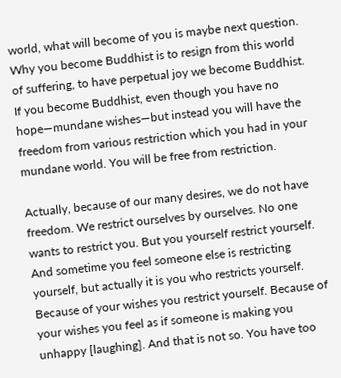world, what will become of you is maybe next question. Why you become Buddhist is to resign from this world of suffering, to have perpetual joy we become Buddhist. If you become Buddhist, even though you have no hope—mundane wishes—but instead you will have the freedom from various restriction which you had in your mundane world. You will be free from restriction.

Actually, because of our many desires, we do not have freedom. We restrict ourselves by ourselves. No one wants to restrict you. But you yourself restrict yourself. And sometime you feel someone else is restricting yourself, but actually it is you who restricts yourself. Because of your wishes you restrict yourself. Because of your wishes you feel as if someone is making you unhappy [laughing]. And that is not so. You have too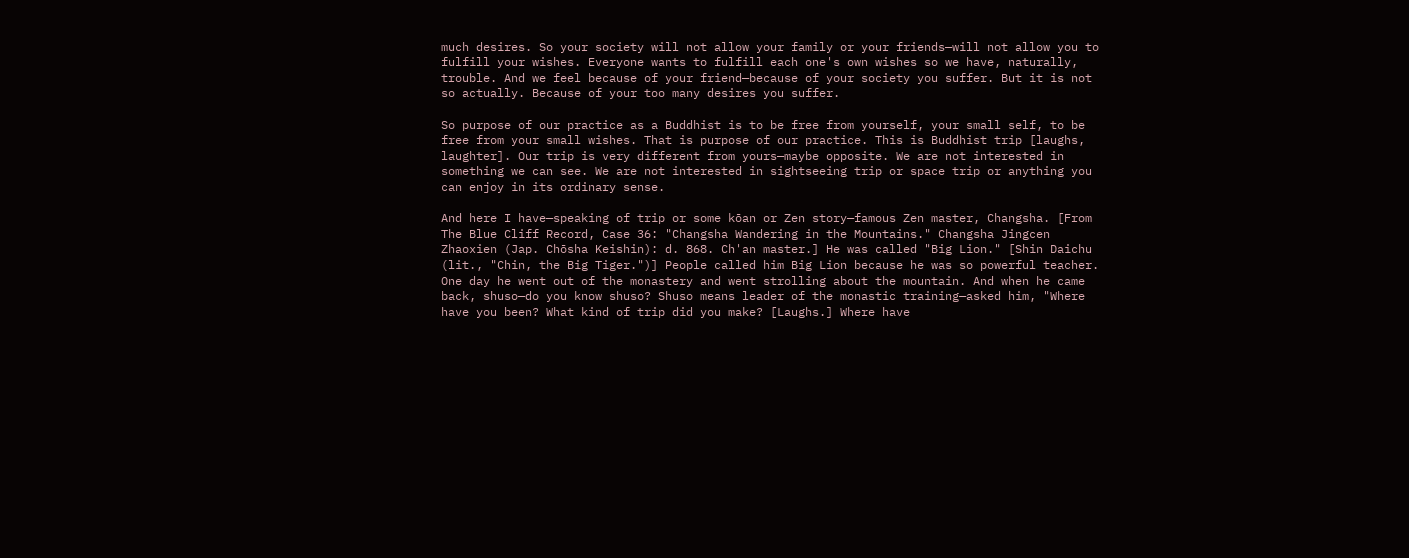much desires. So your society will not allow your family or your friends—will not allow you to fulfill your wishes. Everyone wants to fulfill each one's own wishes so we have, naturally, trouble. And we feel because of your friend—because of your society you suffer. But it is not so actually. Because of your too many desires you suffer.

So purpose of our practice as a Buddhist is to be free from yourself, your small self, to be free from your small wishes. That is purpose of our practice. This is Buddhist trip [laughs, laughter]. Our trip is very different from yours—maybe opposite. We are not interested in something we can see. We are not interested in sightseeing trip or space trip or anything you can enjoy in its ordinary sense.

And here I have—speaking of trip or some kōan or Zen story—famous Zen master, Changsha. [From The Blue Cliff Record, Case 36: "Changsha Wandering in the Mountains." Changsha Jingcen Zhaoxien (Jap. Chōsha Keishin): d. 868. Ch'an master.] He was called "Big Lion." [Shin Daichu (lit., "Chin, the Big Tiger.")] People called him Big Lion because he was so powerful teacher. One day he went out of the monastery and went strolling about the mountain. And when he came back, shuso—do you know shuso? Shuso means leader of the monastic training—asked him, "Where have you been? What kind of trip did you make? [Laughs.] Where have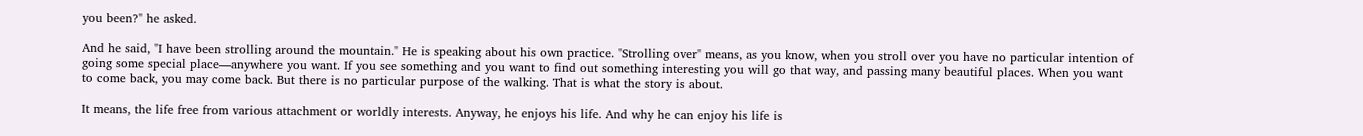you been?" he asked.

And he said, "I have been strolling around the mountain." He is speaking about his own practice. "Strolling over" means, as you know, when you stroll over you have no particular intention of going some special place—anywhere you want. If you see something and you want to find out something interesting you will go that way, and passing many beautiful places. When you want to come back, you may come back. But there is no particular purpose of the walking. That is what the story is about.

It means, the life free from various attachment or worldly interests. Anyway, he enjoys his life. And why he can enjoy his life is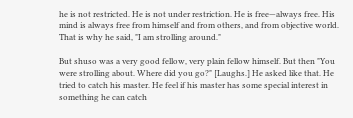he is not restricted. He is not under restriction. He is free—always free. His mind is always free from himself and from others, and from objective world. That is why he said, "I am strolling around."

But shuso was a very good fellow, very plain fellow himself. But then "You were strolling about. Where did you go?" [Laughs.] He asked like that. He tried to catch his master. He feel if his master has some special interest in something he can catch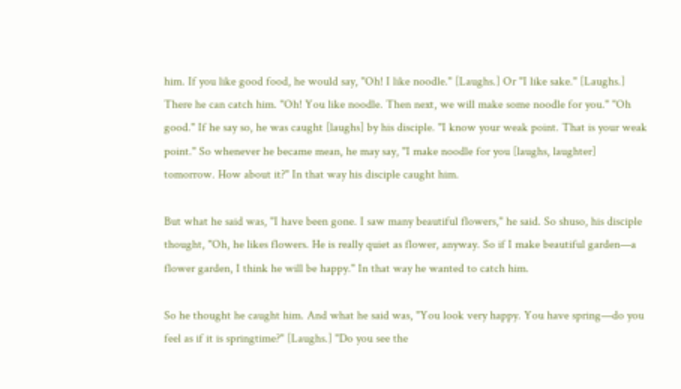him. If you like good food, he would say, "Oh! I like noodle." [Laughs.] Or "I like sake." [Laughs.] There he can catch him. "Oh! You like noodle. Then next, we will make some noodle for you." "Oh good." If he say so, he was caught [laughs] by his disciple. "I know your weak point. That is your weak point." So whenever he became mean, he may say, "I make noodle for you [laughs, laughter] tomorrow. How about it?" In that way his disciple caught him.

But what he said was, "I have been gone. I saw many beautiful flowers," he said. So shuso, his disciple thought, "Oh, he likes flowers. He is really quiet as flower, anyway. So if I make beautiful garden—a flower garden, I think he will be happy." In that way he wanted to catch him.

So he thought he caught him. And what he said was, "You look very happy. You have spring—do you feel as if it is springtime?" [Laughs.] "Do you see the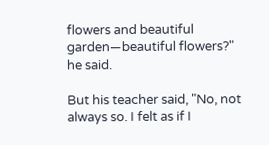flowers and beautiful garden—beautiful flowers?" he said.

But his teacher said, "No, not always so. I felt as if I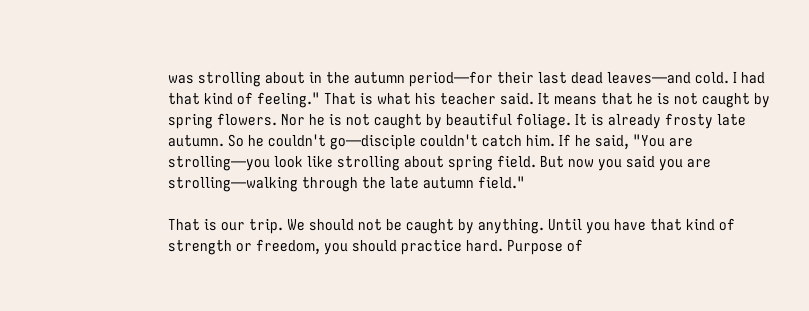was strolling about in the autumn period—for their last dead leaves—and cold. I had that kind of feeling." That is what his teacher said. It means that he is not caught by spring flowers. Nor he is not caught by beautiful foliage. It is already frosty late autumn. So he couldn't go—disciple couldn't catch him. If he said, "You are strolling—you look like strolling about spring field. But now you said you are strolling—walking through the late autumn field."

That is our trip. We should not be caught by anything. Until you have that kind of strength or freedom, you should practice hard. Purpose of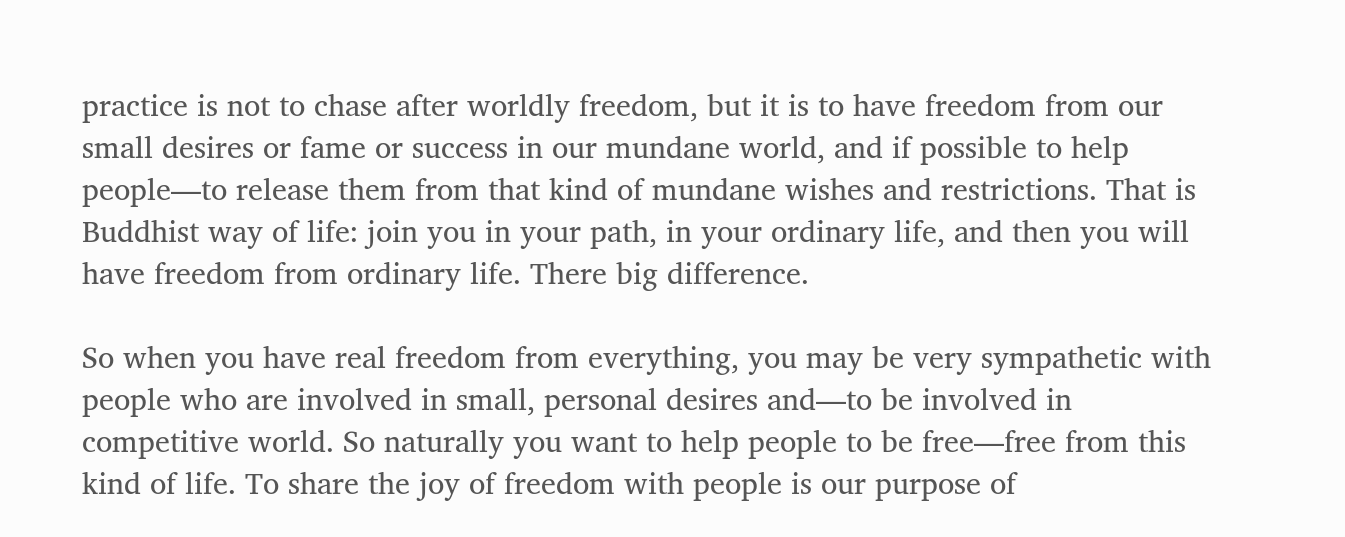practice is not to chase after worldly freedom, but it is to have freedom from our small desires or fame or success in our mundane world, and if possible to help people—to release them from that kind of mundane wishes and restrictions. That is Buddhist way of life: join you in your path, in your ordinary life, and then you will have freedom from ordinary life. There big difference.

So when you have real freedom from everything, you may be very sympathetic with people who are involved in small, personal desires and—to be involved in competitive world. So naturally you want to help people to be free—free from this kind of life. To share the joy of freedom with people is our purpose of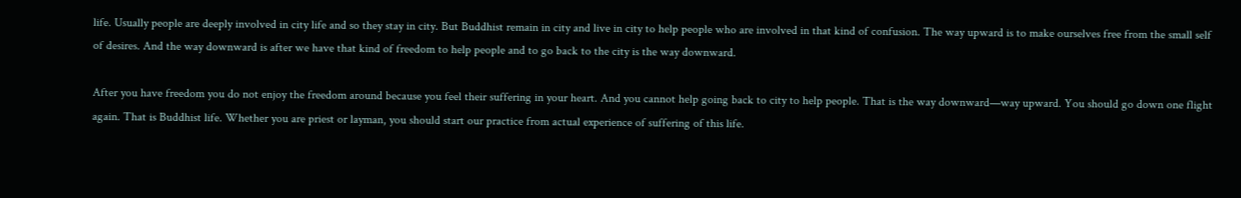life. Usually people are deeply involved in city life and so they stay in city. But Buddhist remain in city and live in city to help people who are involved in that kind of confusion. The way upward is to make ourselves free from the small self of desires. And the way downward is after we have that kind of freedom to help people and to go back to the city is the way downward.

After you have freedom you do not enjoy the freedom around because you feel their suffering in your heart. And you cannot help going back to city to help people. That is the way downward—way upward. You should go down one flight again. That is Buddhist life. Whether you are priest or layman, you should start our practice from actual experience of suffering of this life.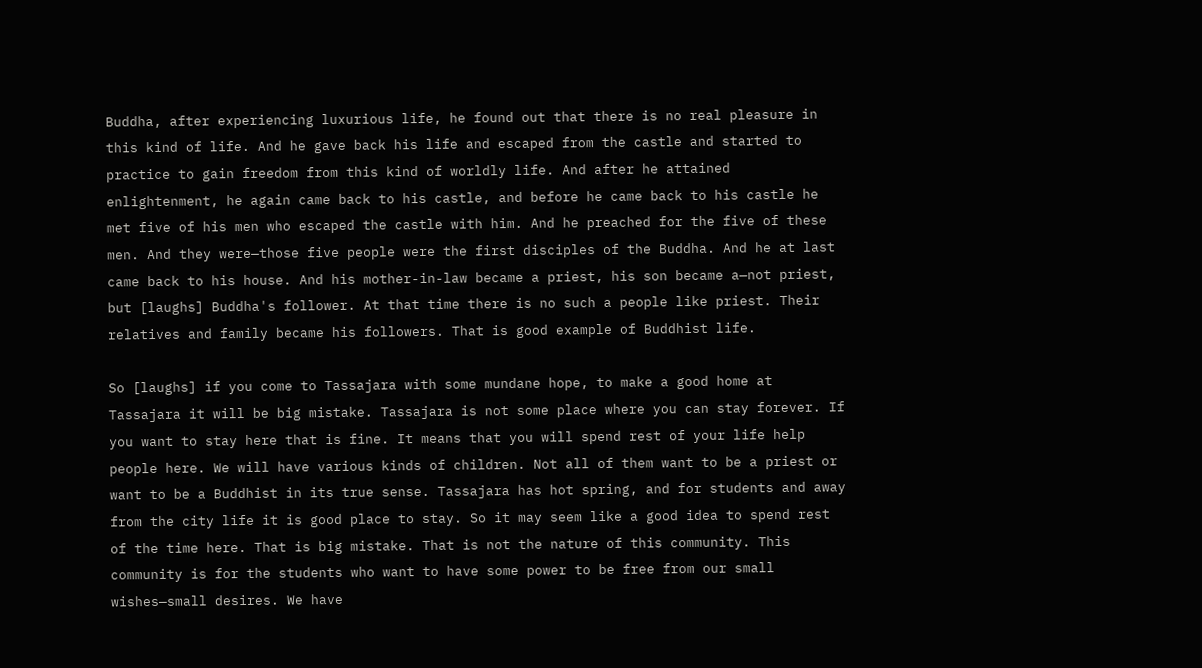Buddha, after experiencing luxurious life, he found out that there is no real pleasure in this kind of life. And he gave back his life and escaped from the castle and started to practice to gain freedom from this kind of worldly life. And after he attained enlightenment, he again came back to his castle, and before he came back to his castle he met five of his men who escaped the castle with him. And he preached for the five of these men. And they were—those five people were the first disciples of the Buddha. And he at last came back to his house. And his mother-in-law became a priest, his son became a—not priest, but [laughs] Buddha's follower. At that time there is no such a people like priest. Their relatives and family became his followers. That is good example of Buddhist life.

So [laughs] if you come to Tassajara with some mundane hope, to make a good home at Tassajara it will be big mistake. Tassajara is not some place where you can stay forever. If you want to stay here that is fine. It means that you will spend rest of your life help people here. We will have various kinds of children. Not all of them want to be a priest or want to be a Buddhist in its true sense. Tassajara has hot spring, and for students and away from the city life it is good place to stay. So it may seem like a good idea to spend rest of the time here. That is big mistake. That is not the nature of this community. This community is for the students who want to have some power to be free from our small wishes—small desires. We have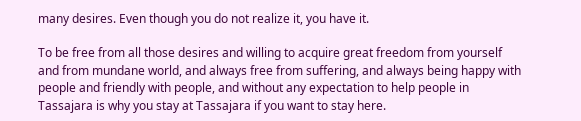many desires. Even though you do not realize it, you have it.

To be free from all those desires and willing to acquire great freedom from yourself and from mundane world, and always free from suffering, and always being happy with people and friendly with people, and without any expectation to help people in Tassajara is why you stay at Tassajara if you want to stay here.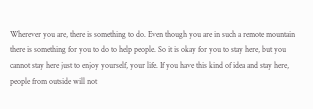Wherever you are, there is something to do. Even though you are in such a remote mountain there is something for you to do to help people. So it is okay for you to stay here, but you cannot stay here just to enjoy yourself, your life. If you have this kind of idea and stay here, people from outside will not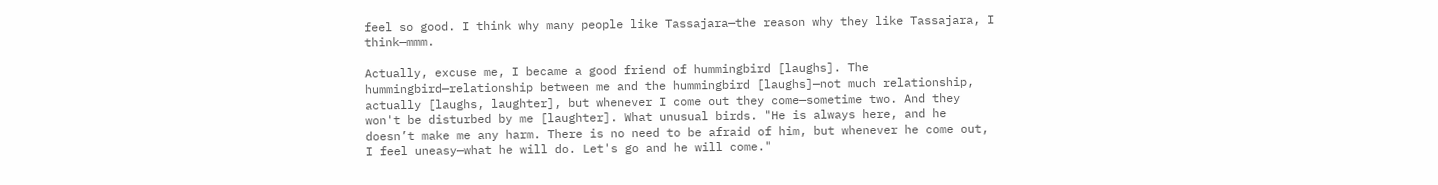feel so good. I think why many people like Tassajara—the reason why they like Tassajara, I think—mmm.

Actually, excuse me, I became a good friend of hummingbird [laughs]. The hummingbird—relationship between me and the hummingbird [laughs]—not much relationship, actually [laughs, laughter], but whenever I come out they come—sometime two. And they won't be disturbed by me [laughter]. What unusual birds. "He is always here, and he doesn’t make me any harm. There is no need to be afraid of him, but whenever he come out, I feel uneasy—what he will do. Let's go and he will come."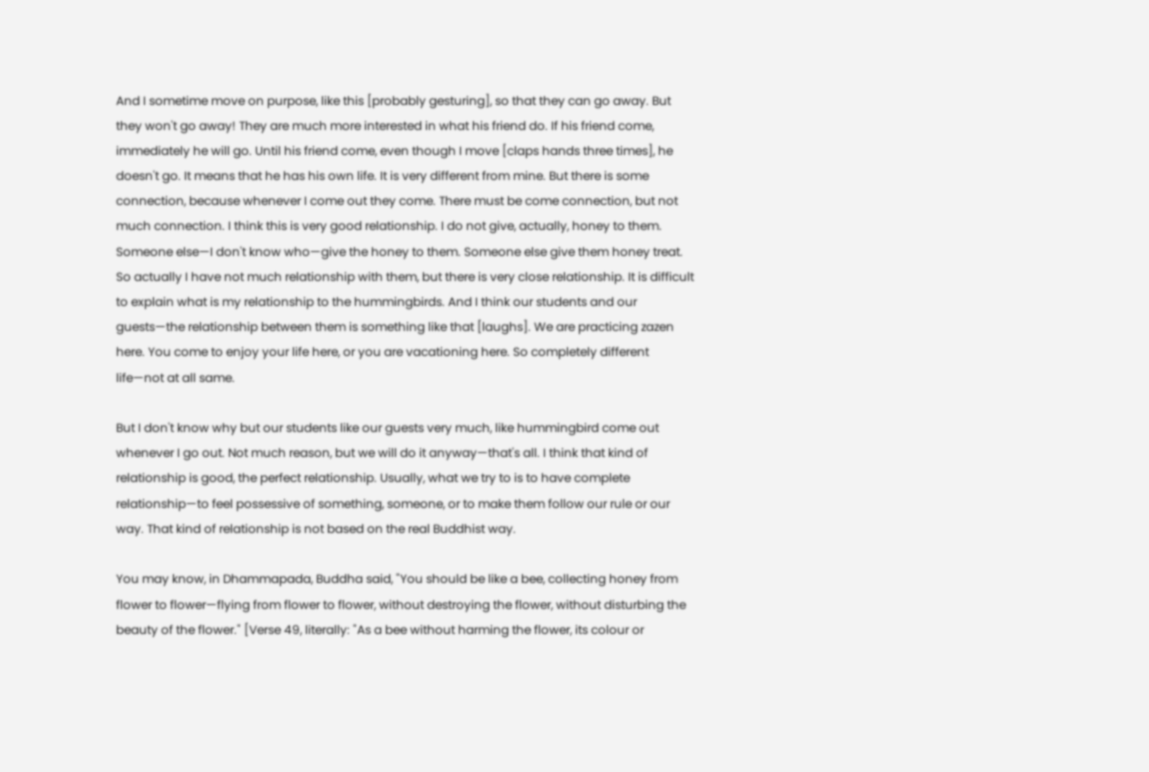And I sometime move on purpose, like this [probably gesturing], so that they can go away. But they won't go away! They are much more interested in what his friend do. If his friend come, immediately he will go. Until his friend come, even though I move [claps hands three times], he doesn't go. It means that he has his own life. It is very different from mine. But there is some connection, because whenever I come out they come. There must be come connection, but not much connection. I think this is very good relationship. I do not give, actually, honey to them. Someone else—I don't know who—give the honey to them. Someone else give them honey treat. So actually I have not much relationship with them, but there is very close relationship. It is difficult to explain what is my relationship to the hummingbirds. And I think our students and our guests—the relationship between them is something like that [laughs]. We are practicing zazen here. You come to enjoy your life here, or you are vacationing here. So completely different life—not at all same.

But I don't know why but our students like our guests very much, like hummingbird come out whenever I go out. Not much reason, but we will do it anyway—that's all. I think that kind of relationship is good, the perfect relationship. Usually, what we try to is to have complete relationship—to feel possessive of something, someone, or to make them follow our rule or our way. That kind of relationship is not based on the real Buddhist way.

You may know, in Dhammapada, Buddha said, "You should be like a bee, collecting honey from flower to flower—flying from flower to flower, without destroying the flower, without disturbing the beauty of the flower." [Verse 49, literally: "As a bee without harming the flower, its colour or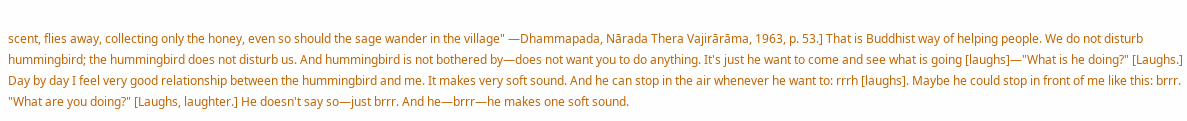scent, flies away, collecting only the honey, even so should the sage wander in the village" —Dhammapada, Nārada Thera Vajirārāma, 1963, p. 53.] That is Buddhist way of helping people. We do not disturb hummingbird; the hummingbird does not disturb us. And hummingbird is not bothered by—does not want you to do anything. It's just he want to come and see what is going [laughs]—"What is he doing?" [Laughs.] Day by day I feel very good relationship between the hummingbird and me. It makes very soft sound. And he can stop in the air whenever he want to: rrrh [laughs]. Maybe he could stop in front of me like this: brrr. "What are you doing?" [Laughs, laughter.] He doesn't say so—just brrr. And he—brrr—he makes one soft sound.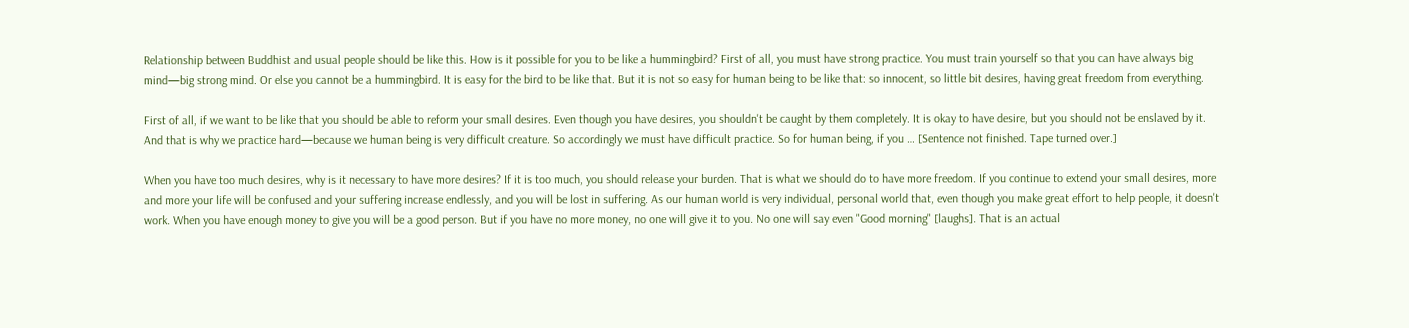Relationship between Buddhist and usual people should be like this. How is it possible for you to be like a hummingbird? First of all, you must have strong practice. You must train yourself so that you can have always big mind—big strong mind. Or else you cannot be a hummingbird. It is easy for the bird to be like that. But it is not so easy for human being to be like that: so innocent, so little bit desires, having great freedom from everything.

First of all, if we want to be like that you should be able to reform your small desires. Even though you have desires, you shouldn't be caught by them completely. It is okay to have desire, but you should not be enslaved by it. And that is why we practice hard—because we human being is very difficult creature. So accordingly we must have difficult practice. So for human being, if you … [Sentence not finished. Tape turned over.]

When you have too much desires, why is it necessary to have more desires? If it is too much, you should release your burden. That is what we should do to have more freedom. If you continue to extend your small desires, more and more your life will be confused and your suffering increase endlessly, and you will be lost in suffering. As our human world is very individual, personal world that, even though you make great effort to help people, it doesn't work. When you have enough money to give you will be a good person. But if you have no more money, no one will give it to you. No one will say even "Good morning" [laughs]. That is an actual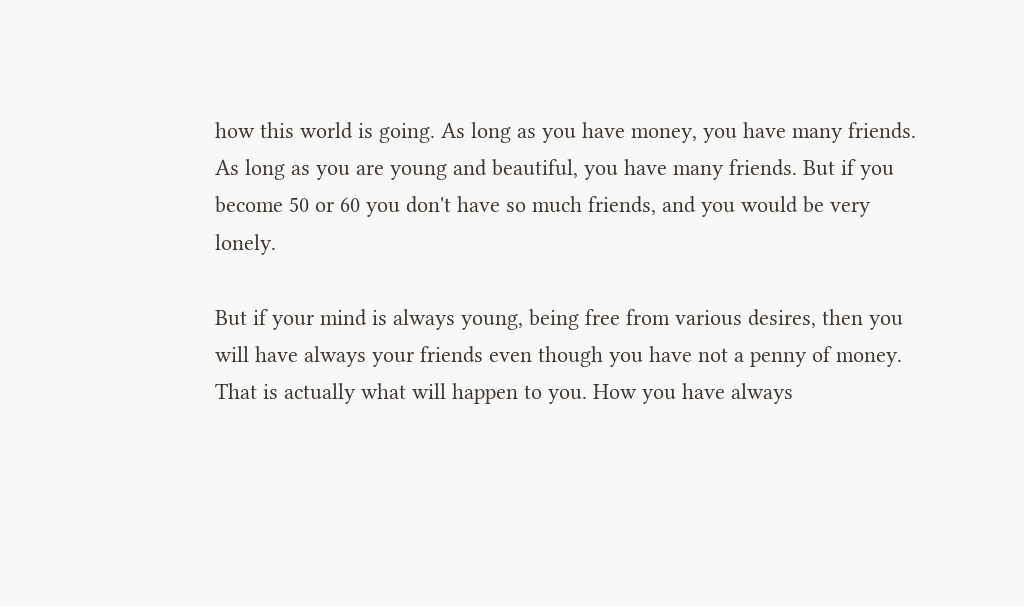how this world is going. As long as you have money, you have many friends. As long as you are young and beautiful, you have many friends. But if you become 50 or 60 you don't have so much friends, and you would be very lonely.

But if your mind is always young, being free from various desires, then you will have always your friends even though you have not a penny of money. That is actually what will happen to you. How you have always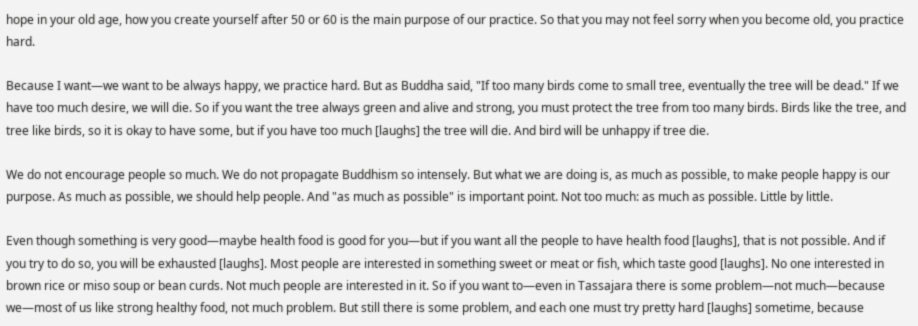hope in your old age, how you create yourself after 50 or 60 is the main purpose of our practice. So that you may not feel sorry when you become old, you practice hard.

Because I want—we want to be always happy, we practice hard. But as Buddha said, "If too many birds come to small tree, eventually the tree will be dead." If we have too much desire, we will die. So if you want the tree always green and alive and strong, you must protect the tree from too many birds. Birds like the tree, and tree like birds, so it is okay to have some, but if you have too much [laughs] the tree will die. And bird will be unhappy if tree die.

We do not encourage people so much. We do not propagate Buddhism so intensely. But what we are doing is, as much as possible, to make people happy is our purpose. As much as possible, we should help people. And "as much as possible" is important point. Not too much: as much as possible. Little by little.

Even though something is very good—maybe health food is good for you—but if you want all the people to have health food [laughs], that is not possible. And if you try to do so, you will be exhausted [laughs]. Most people are interested in something sweet or meat or fish, which taste good [laughs]. No one interested in brown rice or miso soup or bean curds. Not much people are interested in it. So if you want to—even in Tassajara there is some problem—not much—because we—most of us like strong healthy food, not much problem. But still there is some problem, and each one must try pretty hard [laughs] sometime, because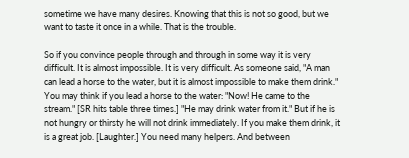sometime we have many desires. Knowing that this is not so good, but we want to taste it once in a while. That is the trouble.

So if you convince people through and through in some way it is very difficult. It is almost impossible. It is very difficult. As someone said, "A man can lead a horse to the water, but it is almost impossible to make them drink." You may think if you lead a horse to the water: "Now! He came to the stream." [SR hits table three times.] "He may drink water from it." But if he is not hungry or thirsty he will not drink immediately. If you make them drink, it is a great job. [Laughter.] You need many helpers. And between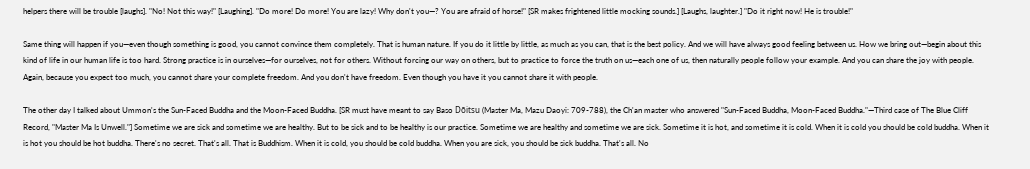helpers there will be trouble [laughs]. "No! Not this way!" [Laughing]. "Do more! Do more! You are lazy! Why don't you—? You are afraid of horse!" [SR makes frightened little mocking sounds.] [Laughs, laughter.] "Do it right now! He is trouble!"

Same thing will happen if you—even though something is good, you cannot convince them completely. That is human nature. If you do it little by little, as much as you can, that is the best policy. And we will have always good feeling between us. How we bring out—begin about this kind of life in our human life is too hard. Strong practice is in ourselves—for ourselves, not for others. Without forcing our way on others, but to practice to force the truth on us—each one of us, then naturally people follow your example. And you can share the joy with people. Again, because you expect too much, you cannot share your complete freedom. And you don't have freedom. Even though you have it you cannot share it with people.

The other day I talked about Ummon's the Sun-Faced Buddha and the Moon-Faced Buddha. [SR must have meant to say Baso Dōitsu (Master Ma, Mazu Daoyi: 709-788), the Ch'an master who answered "Sun-Faced Buddha, Moon-Faced Buddha."—Third case of The Blue Cliff Record, "Master Ma Is Unwell."] Sometime we are sick and sometime we are healthy. But to be sick and to be healthy is our practice. Sometime we are healthy and sometime we are sick. Sometime it is hot, and sometime it is cold. When it is cold you should be cold buddha. When it is hot you should be hot buddha. There's no secret. That's all. That is Buddhism. When it is cold, you should be cold buddha. When you are sick, you should be sick buddha. That's all. No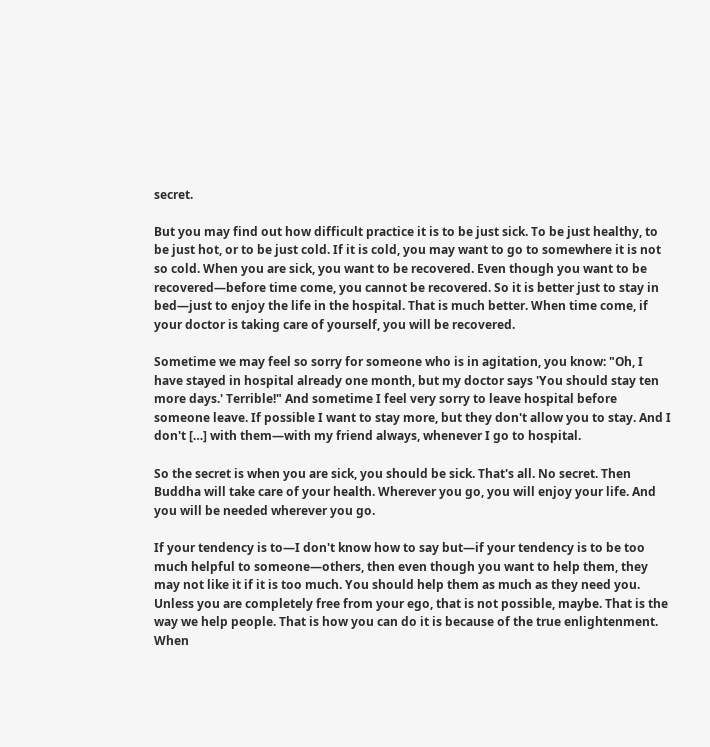secret.

But you may find out how difficult practice it is to be just sick. To be just healthy, to be just hot, or to be just cold. If it is cold, you may want to go to somewhere it is not so cold. When you are sick, you want to be recovered. Even though you want to be recovered—before time come, you cannot be recovered. So it is better just to stay in bed—just to enjoy the life in the hospital. That is much better. When time come, if your doctor is taking care of yourself, you will be recovered.

Sometime we may feel so sorry for someone who is in agitation, you know: "Oh, I have stayed in hospital already one month, but my doctor says 'You should stay ten more days.' Terrible!" And sometime I feel very sorry to leave hospital before someone leave. If possible I want to stay more, but they don't allow you to stay. And I don't […] with them—with my friend always, whenever I go to hospital.

So the secret is when you are sick, you should be sick. That's all. No secret. Then Buddha will take care of your health. Wherever you go, you will enjoy your life. And you will be needed wherever you go.

If your tendency is to—I don't know how to say but—if your tendency is to be too much helpful to someone—others, then even though you want to help them, they may not like it if it is too much. You should help them as much as they need you. Unless you are completely free from your ego, that is not possible, maybe. That is the way we help people. That is how you can do it is because of the true enlightenment. When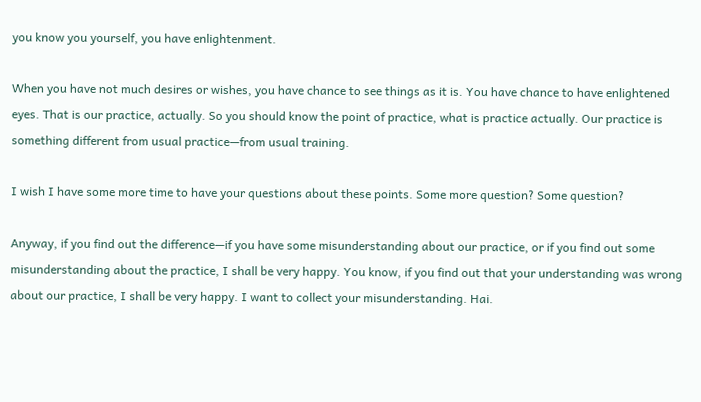you know you yourself, you have enlightenment.

When you have not much desires or wishes, you have chance to see things as it is. You have chance to have enlightened eyes. That is our practice, actually. So you should know the point of practice, what is practice actually. Our practice is something different from usual practice—from usual training.

I wish I have some more time to have your questions about these points. Some more question? Some question?

Anyway, if you find out the difference—if you have some misunderstanding about our practice, or if you find out some misunderstanding about the practice, I shall be very happy. You know, if you find out that your understanding was wrong about our practice, I shall be very happy. I want to collect your misunderstanding. Hai.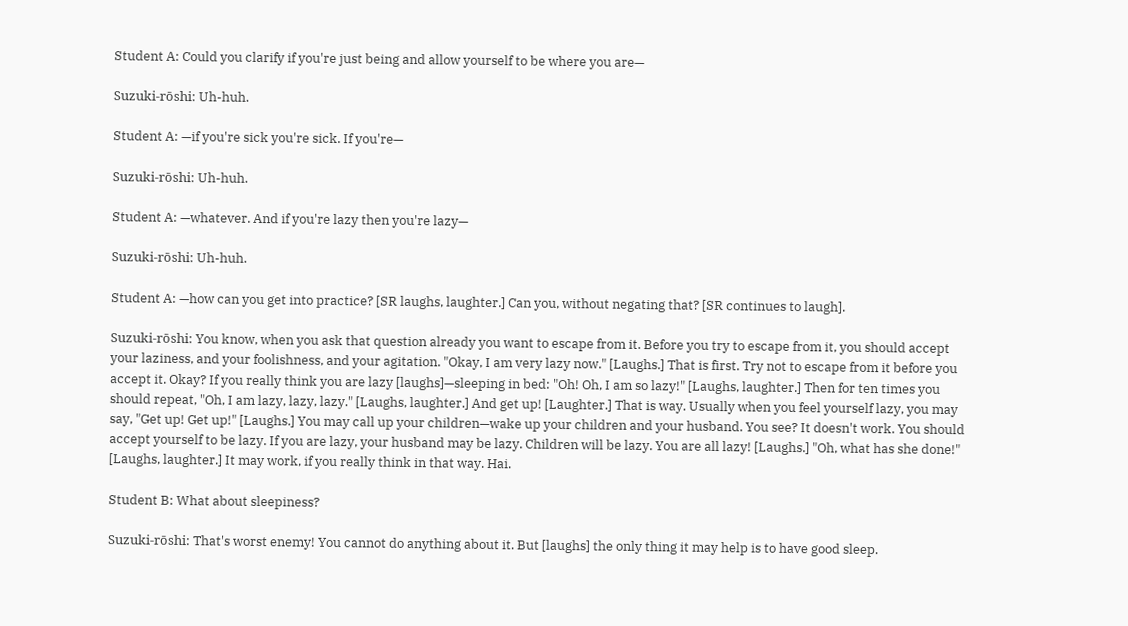Student A: Could you clarify if you're just being and allow yourself to be where you are—

Suzuki-rōshi: Uh-huh.

Student A: —if you're sick you're sick. If you're—

Suzuki-rōshi: Uh-huh.

Student A: —whatever. And if you're lazy then you're lazy—

Suzuki-rōshi: Uh-huh.

Student A: —how can you get into practice? [SR laughs, laughter.] Can you, without negating that? [SR continues to laugh].

Suzuki-rōshi: You know, when you ask that question already you want to escape from it. Before you try to escape from it, you should accept your laziness, and your foolishness, and your agitation. "Okay, I am very lazy now." [Laughs.] That is first. Try not to escape from it before you accept it. Okay? If you really think you are lazy [laughs]—sleeping in bed: "Oh! Oh, I am so lazy!" [Laughs, laughter.] Then for ten times you should repeat, "Oh, I am lazy, lazy, lazy." [Laughs, laughter.] And get up! [Laughter.] That is way. Usually when you feel yourself lazy, you may say, "Get up! Get up!" [Laughs.] You may call up your children—wake up your children and your husband. You see? It doesn't work. You should accept yourself to be lazy. If you are lazy, your husband may be lazy. Children will be lazy. You are all lazy! [Laughs.] "Oh, what has she done!" [Laughs, laughter.] It may work, if you really think in that way. Hai.

Student B: What about sleepiness?

Suzuki-rōshi: That's worst enemy! You cannot do anything about it. But [laughs] the only thing it may help is to have good sleep.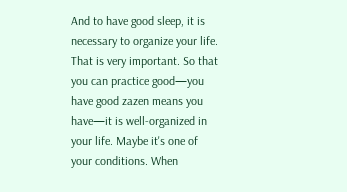And to have good sleep, it is necessary to organize your life. That is very important. So that you can practice good—you have good zazen means you have—it is well-organized in your life. Maybe it's one of your conditions. When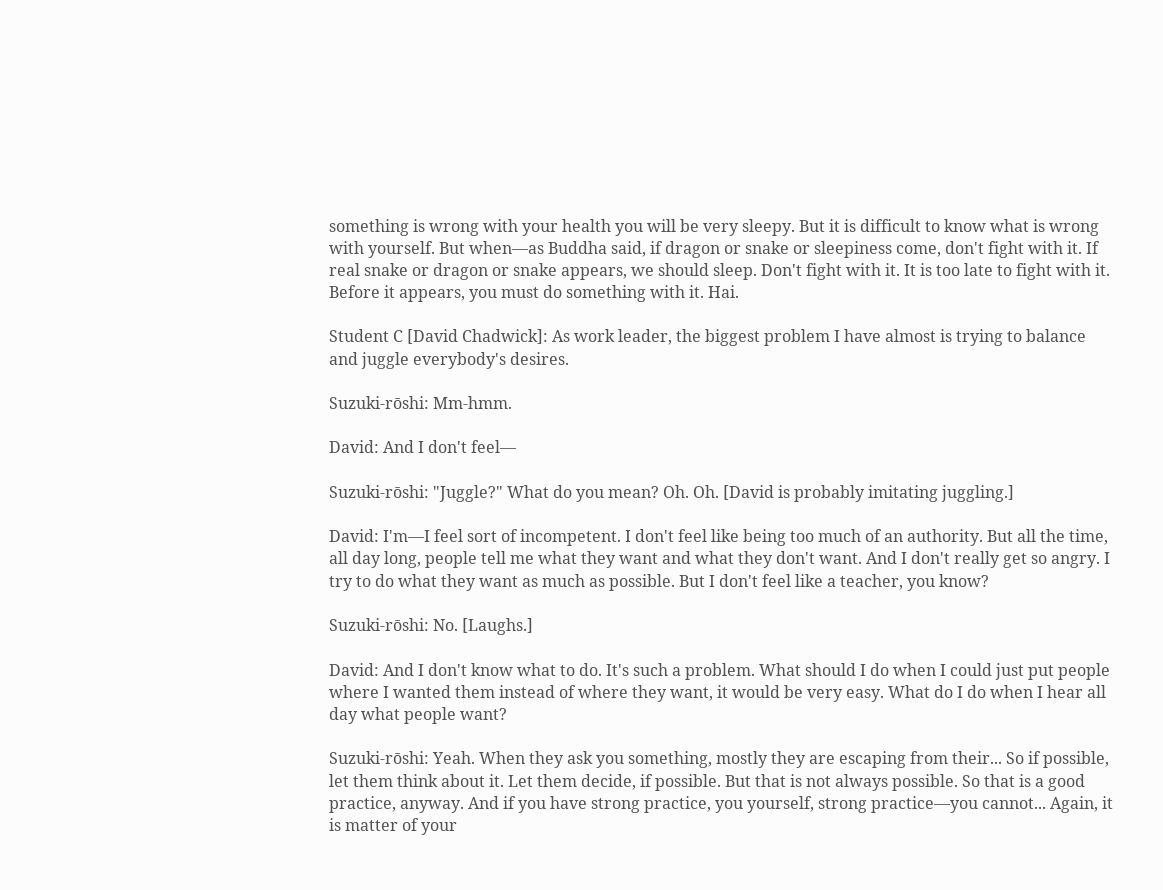something is wrong with your health you will be very sleepy. But it is difficult to know what is wrong with yourself. But when—as Buddha said, if dragon or snake or sleepiness come, don't fight with it. If real snake or dragon or snake appears, we should sleep. Don't fight with it. It is too late to fight with it. Before it appears, you must do something with it. Hai.

Student C [David Chadwick]: As work leader, the biggest problem I have almost is trying to balance and juggle everybody's desires.

Suzuki-rōshi: Mm-hmm.

David: And I don't feel—

Suzuki-rōshi: "Juggle?" What do you mean? Oh. Oh. [David is probably imitating juggling.]

David: I'm—I feel sort of incompetent. I don't feel like being too much of an authority. But all the time, all day long, people tell me what they want and what they don't want. And I don't really get so angry. I try to do what they want as much as possible. But I don't feel like a teacher, you know?

Suzuki-rōshi: No. [Laughs.]

David: And I don't know what to do. It's such a problem. What should I do when I could just put people where I wanted them instead of where they want, it would be very easy. What do I do when I hear all day what people want?

Suzuki-rōshi: Yeah. When they ask you something, mostly they are escaping from their... So if possible, let them think about it. Let them decide, if possible. But that is not always possible. So that is a good practice, anyway. And if you have strong practice, you yourself, strong practice—you cannot... Again, it is matter of your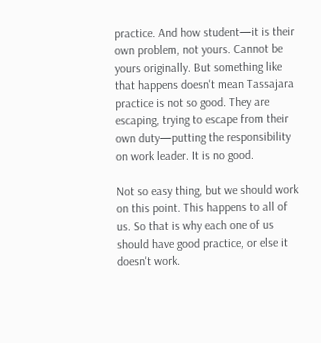practice. And how student—it is their own problem, not yours. Cannot be yours originally. But something like that happens doesn't mean Tassajara practice is not so good. They are escaping, trying to escape from their own duty—putting the responsibility on work leader. It is no good.

Not so easy thing, but we should work on this point. This happens to all of us. So that is why each one of us should have good practice, or else it doesn't work.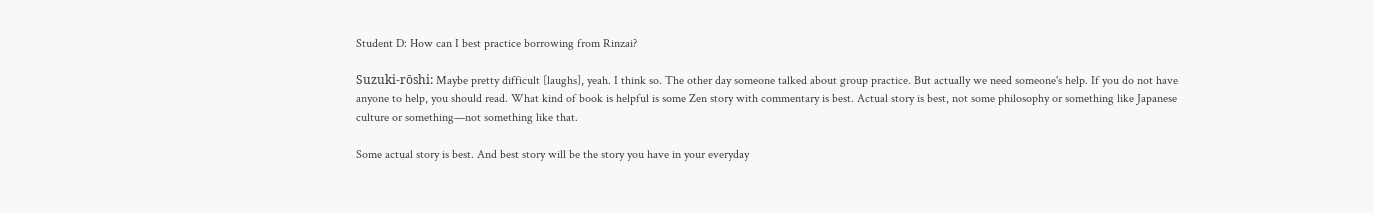Student D: How can I best practice borrowing from Rinzai?

Suzuki-rōshi: Maybe pretty difficult [laughs], yeah. I think so. The other day someone talked about group practice. But actually we need someone's help. If you do not have anyone to help, you should read. What kind of book is helpful is some Zen story with commentary is best. Actual story is best, not some philosophy or something like Japanese culture or something—not something like that.

Some actual story is best. And best story will be the story you have in your everyday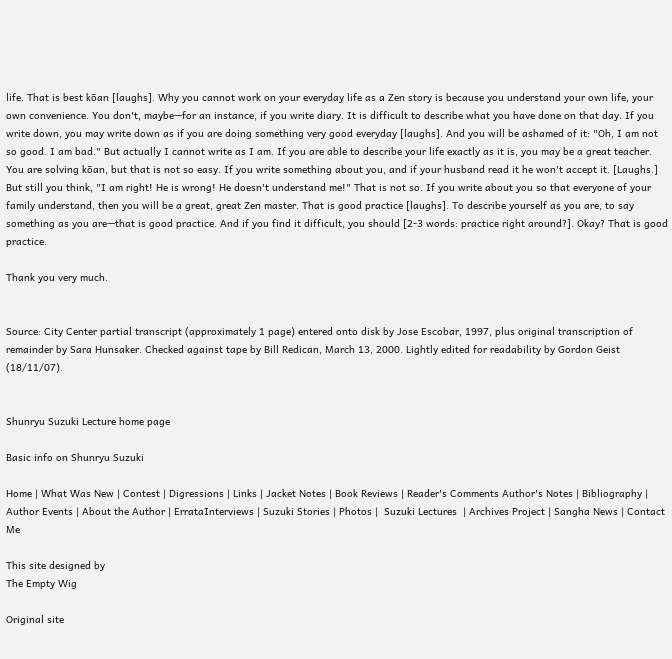life. That is best kōan [laughs]. Why you cannot work on your everyday life as a Zen story is because you understand your own life, your own convenience. You don't, maybe—for an instance, if you write diary. It is difficult to describe what you have done on that day. If you write down, you may write down as if you are doing something very good everyday [laughs]. And you will be ashamed of it: "Oh, I am not so good. I am bad." But actually I cannot write as I am. If you are able to describe your life exactly as it is, you may be a great teacher. You are solving kōan, but that is not so easy. If you write something about you, and if your husband read it he won't accept it. [Laughs.] But still you think, "I am right! He is wrong! He doesn't understand me!" That is not so. If you write about you so that everyone of your family understand, then you will be a great, great Zen master. That is good practice [laughs]. To describe yourself as you are, to say something as you are—that is good practice. And if you find it difficult, you should [2-3 words: practice right around?]. Okay? That is good practice.

Thank you very much.


Source: City Center partial transcript (approximately 1 page) entered onto disk by Jose Escobar, 1997, plus original transcription of remainder by Sara Hunsaker. Checked against tape by Bill Redican, March 13, 2000. Lightly edited for readability by Gordon Geist (18/11/07).


Shunryu Suzuki Lecture home page

Basic info on Shunryu Suzuki

Home | What Was New | Contest | Digressions | Links | Jacket Notes | Book Reviews | Reader's Comments Author's Notes | Bibliography | Author Events | About the Author | ErrataInterviews | Suzuki Stories | Photos |  Suzuki Lectures  | Archives Project | Sangha News | Contact Me

This site designed by
The Empty Wig

Original site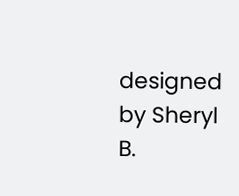designed by Sheryl B.